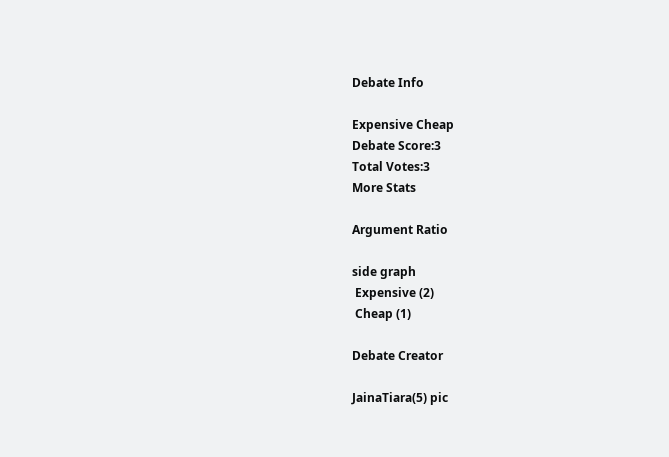Debate Info

Expensive Cheap
Debate Score:3
Total Votes:3
More Stats

Argument Ratio

side graph
 Expensive (2)
 Cheap (1)

Debate Creator

JainaTiara(5) pic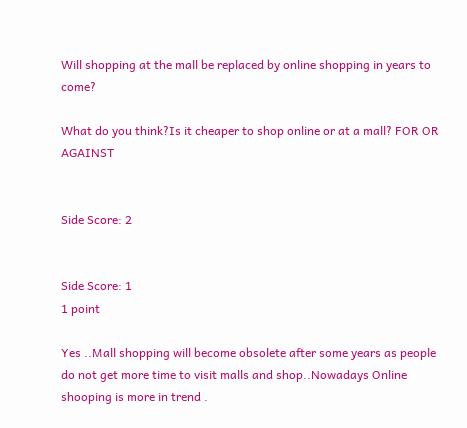Will shopping at the mall be replaced by online shopping in years to come?

What do you think?Is it cheaper to shop online or at a mall? FOR OR AGAINST


Side Score: 2


Side Score: 1
1 point

Yes ..Mall shopping will become obsolete after some years as people do not get more time to visit malls and shop..Nowadays Online shooping is more in trend .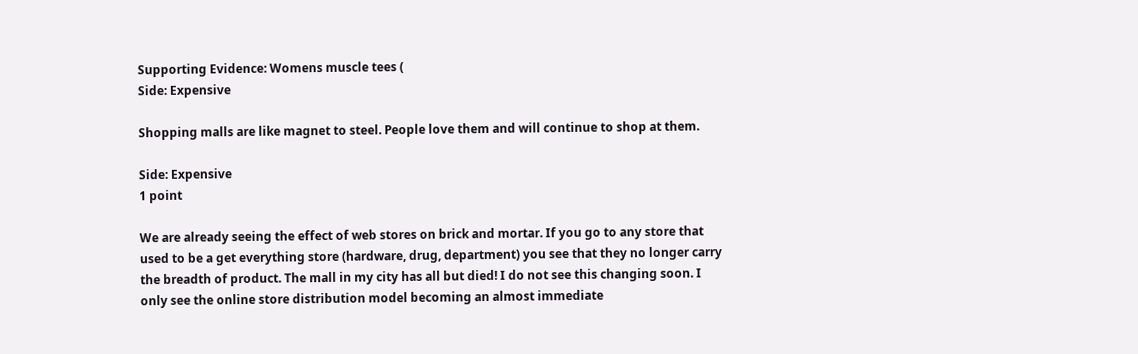Supporting Evidence: Womens muscle tees (
Side: Expensive

Shopping malls are like magnet to steel. People love them and will continue to shop at them.

Side: Expensive
1 point

We are already seeing the effect of web stores on brick and mortar. If you go to any store that used to be a get everything store (hardware, drug, department) you see that they no longer carry the breadth of product. The mall in my city has all but died! I do not see this changing soon. I only see the online store distribution model becoming an almost immediate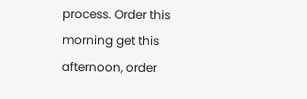process. Order this morning get this afternoon, order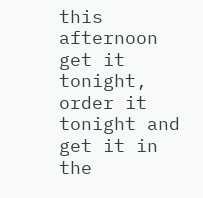this afternoon get it tonight, order it tonight and get it in the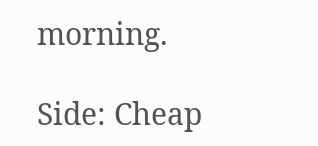morning.

Side: Cheap